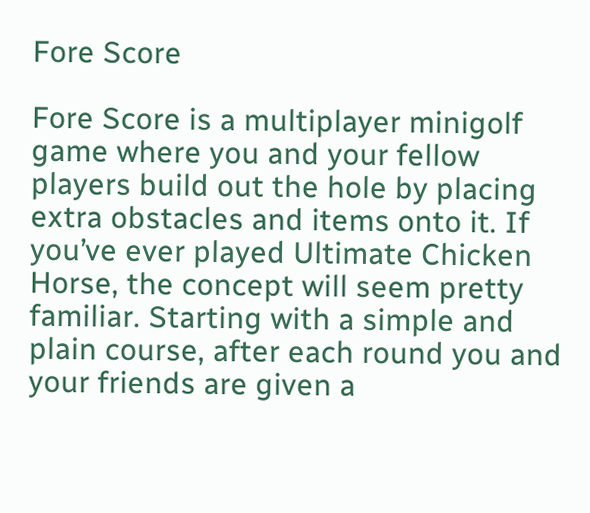Fore Score

Fore Score is a multiplayer minigolf game where you and your fellow players build out the hole by placing extra obstacles and items onto it. If you’ve ever played Ultimate Chicken Horse, the concept will seem pretty familiar. Starting with a simple and plain course, after each round you and your friends are given a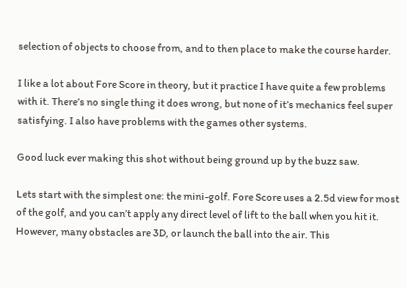selection of objects to choose from, and to then place to make the course harder.

I like a lot about Fore Score in theory, but it practice I have quite a few problems with it. There’s no single thing it does wrong, but none of it’s mechanics feel super satisfying. I also have problems with the games other systems.

Good luck ever making this shot without being ground up by the buzz saw.

Lets start with the simplest one: the mini-golf. Fore Score uses a 2.5d view for most of the golf, and you can’t apply any direct level of lift to the ball when you hit it. However, many obstacles are 3D, or launch the ball into the air. This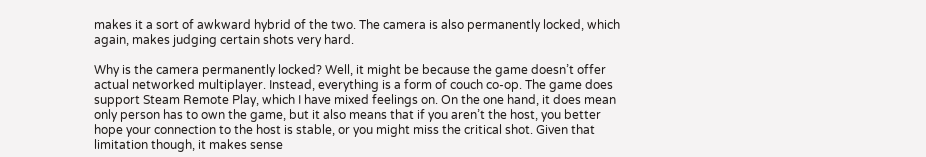makes it a sort of awkward hybrid of the two. The camera is also permanently locked, which again, makes judging certain shots very hard.

Why is the camera permanently locked? Well, it might be because the game doesn’t offer actual networked multiplayer. Instead, everything is a form of couch co-op. The game does support Steam Remote Play, which I have mixed feelings on. On the one hand, it does mean only person has to own the game, but it also means that if you aren’t the host, you better hope your connection to the host is stable, or you might miss the critical shot. Given that limitation though, it makes sense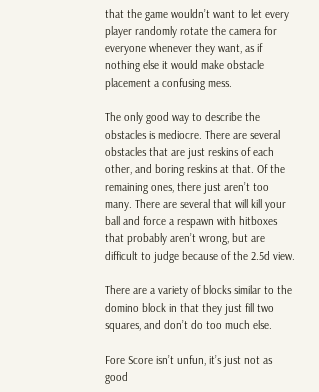that the game wouldn’t want to let every player randomly rotate the camera for everyone whenever they want, as if nothing else it would make obstacle placement a confusing mess.

The only good way to describe the obstacles is mediocre. There are several obstacles that are just reskins of each other, and boring reskins at that. Of the remaining ones, there just aren’t too many. There are several that will kill your ball and force a respawn with hitboxes that probably aren’t wrong, but are difficult to judge because of the 2.5d view.

There are a variety of blocks similar to the domino block in that they just fill two squares, and don’t do too much else.

Fore Score isn’t unfun, it’s just not as good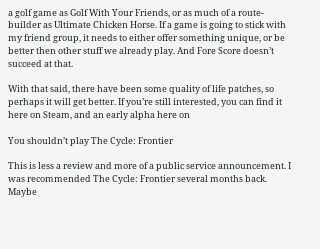a golf game as Golf With Your Friends, or as much of a route-builder as Ultimate Chicken Horse. If a game is going to stick with my friend group, it needs to either offer something unique, or be better then other stuff we already play. And Fore Score doesn’t succeed at that.

With that said, there have been some quality of life patches, so perhaps it will get better. If you’re still interested, you can find it here on Steam, and an early alpha here on

You shouldn’t play The Cycle: Frontier

This is less a review and more of a public service announcement. I was recommended The Cycle: Frontier several months back. Maybe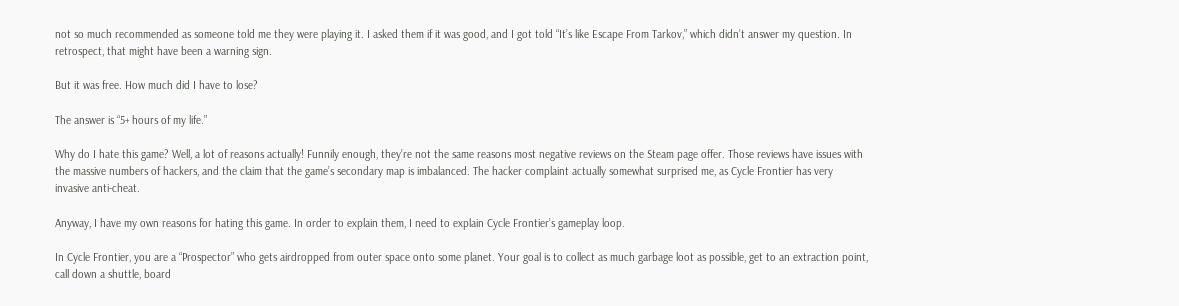not so much recommended as someone told me they were playing it. I asked them if it was good, and I got told “It’s like Escape From Tarkov,” which didn’t answer my question. In retrospect, that might have been a warning sign.

But it was free. How much did I have to lose?

The answer is “5+ hours of my life.”

Why do I hate this game? Well, a lot of reasons actually! Funnily enough, they’re not the same reasons most negative reviews on the Steam page offer. Those reviews have issues with the massive numbers of hackers, and the claim that the game’s secondary map is imbalanced. The hacker complaint actually somewhat surprised me, as Cycle Frontier has very invasive anti-cheat.

Anyway, I have my own reasons for hating this game. In order to explain them, I need to explain Cycle Frontier’s gameplay loop.

In Cycle Frontier, you are a “Prospector” who gets airdropped from outer space onto some planet. Your goal is to collect as much garbage loot as possible, get to an extraction point, call down a shuttle, board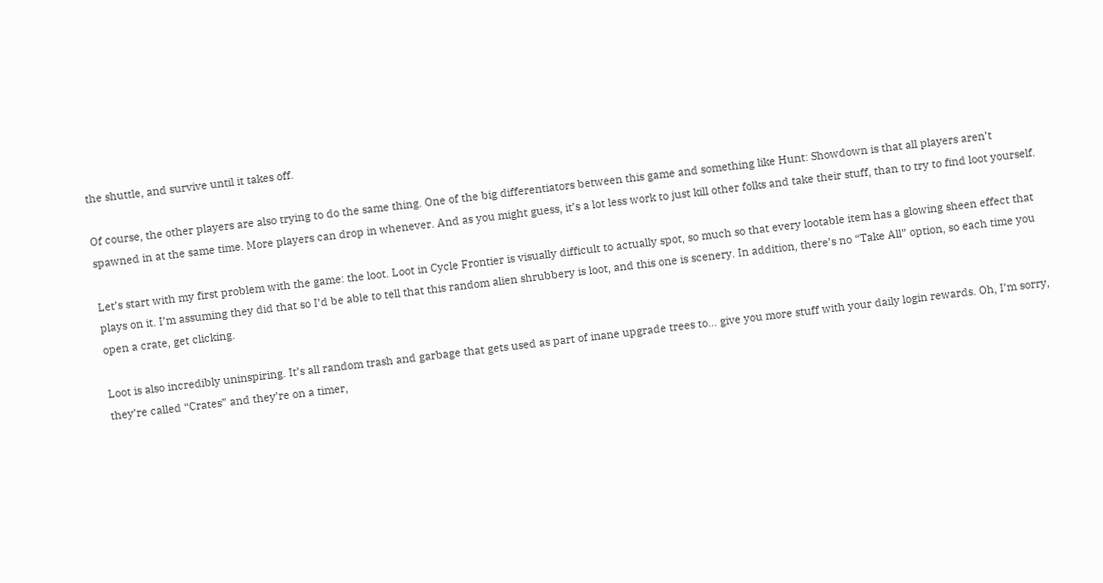the shuttle, and survive until it takes off.

Of course, the other players are also trying to do the same thing. One of the big differentiators between this game and something like Hunt: Showdown is that all players aren’t spawned in at the same time. More players can drop in whenever. And as you might guess, it’s a lot less work to just kill other folks and take their stuff, than to try to find loot yourself.

Let’s start with my first problem with the game: the loot. Loot in Cycle Frontier is visually difficult to actually spot, so much so that every lootable item has a glowing sheen effect that plays on it. I’m assuming they did that so I’d be able to tell that this random alien shrubbery is loot, and this one is scenery. In addition, there’s no “Take All” option, so each time you open a crate, get clicking.

Loot is also incredibly uninspiring. It’s all random trash and garbage that gets used as part of inane upgrade trees to… give you more stuff with your daily login rewards. Oh, I’m sorry, they’re called “Crates” and they’re on a timer,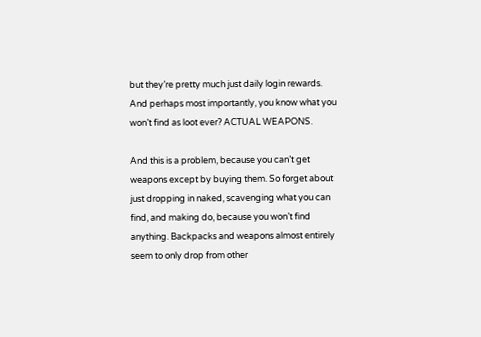but they’re pretty much just daily login rewards. And perhaps most importantly, you know what you won’t find as loot ever? ACTUAL WEAPONS.

And this is a problem, because you can’t get weapons except by buying them. So forget about just dropping in naked, scavenging what you can find, and making do, because you won’t find anything. Backpacks and weapons almost entirely seem to only drop from other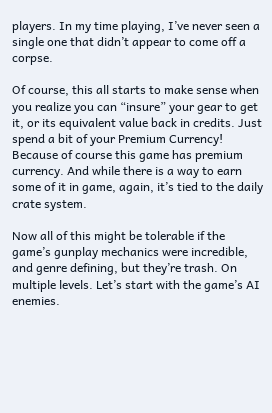players. In my time playing, I’ve never seen a single one that didn’t appear to come off a corpse.

Of course, this all starts to make sense when you realize you can “insure” your gear to get it, or its equivalent value back in credits. Just spend a bit of your Premium Currency! Because of course this game has premium currency. And while there is a way to earn some of it in game, again, it’s tied to the daily crate system.

Now all of this might be tolerable if the game’s gunplay mechanics were incredible, and genre defining, but they’re trash. On multiple levels. Let’s start with the game’s AI enemies.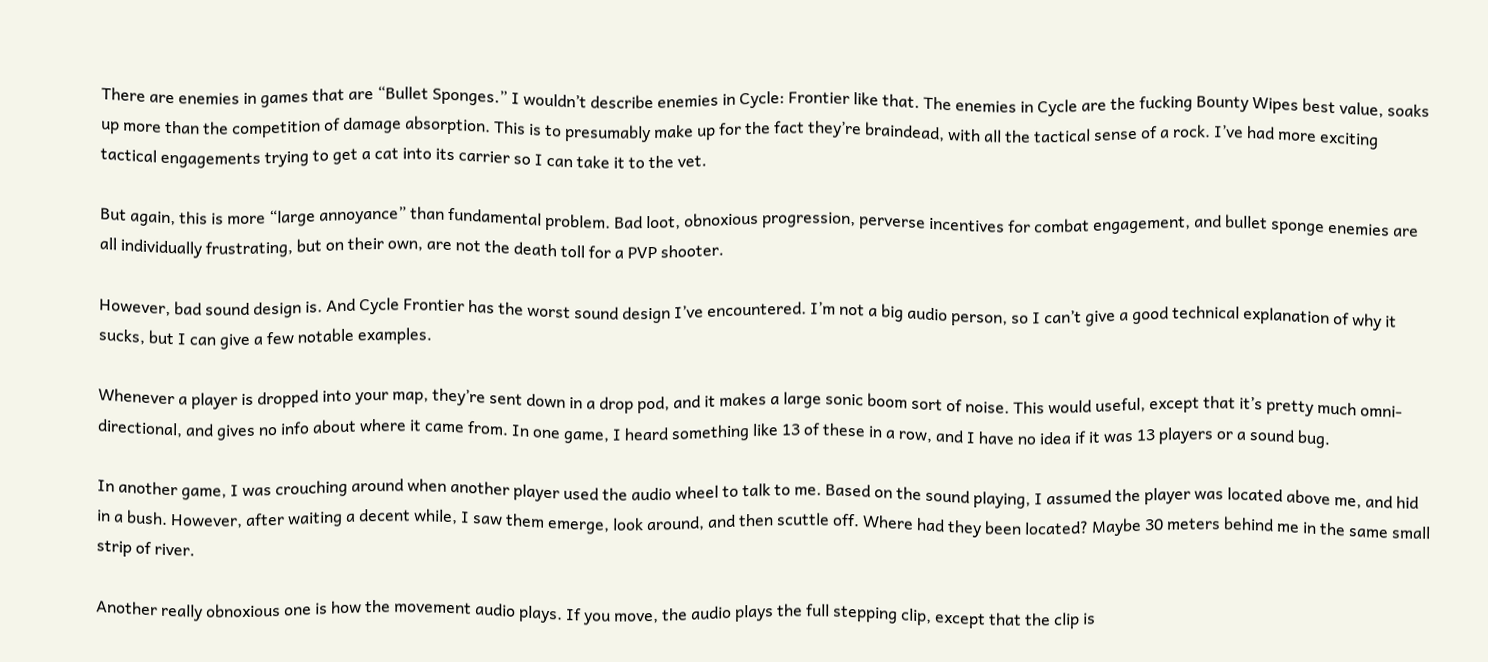There are enemies in games that are “Bullet Sponges.” I wouldn’t describe enemies in Cycle: Frontier like that. The enemies in Cycle are the fucking Bounty Wipes best value, soaks up more than the competition of damage absorption. This is to presumably make up for the fact they’re braindead, with all the tactical sense of a rock. I’ve had more exciting tactical engagements trying to get a cat into its carrier so I can take it to the vet.

But again, this is more “large annoyance” than fundamental problem. Bad loot, obnoxious progression, perverse incentives for combat engagement, and bullet sponge enemies are all individually frustrating, but on their own, are not the death toll for a PVP shooter.

However, bad sound design is. And Cycle Frontier has the worst sound design I’ve encountered. I’m not a big audio person, so I can’t give a good technical explanation of why it sucks, but I can give a few notable examples.

Whenever a player is dropped into your map, they’re sent down in a drop pod, and it makes a large sonic boom sort of noise. This would useful, except that it’s pretty much omni-directional, and gives no info about where it came from. In one game, I heard something like 13 of these in a row, and I have no idea if it was 13 players or a sound bug.

In another game, I was crouching around when another player used the audio wheel to talk to me. Based on the sound playing, I assumed the player was located above me, and hid in a bush. However, after waiting a decent while, I saw them emerge, look around, and then scuttle off. Where had they been located? Maybe 30 meters behind me in the same small strip of river.

Another really obnoxious one is how the movement audio plays. If you move, the audio plays the full stepping clip, except that the clip is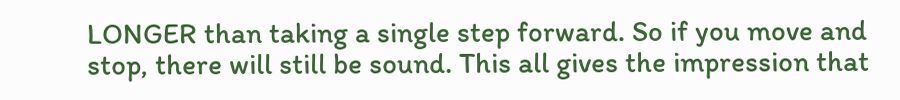LONGER than taking a single step forward. So if you move and stop, there will still be sound. This all gives the impression that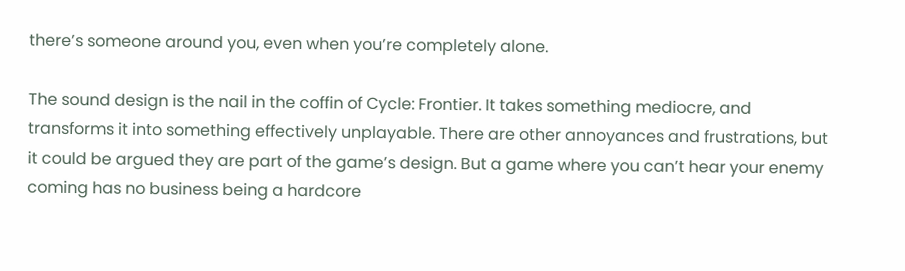there’s someone around you, even when you’re completely alone.

The sound design is the nail in the coffin of Cycle: Frontier. It takes something mediocre, and transforms it into something effectively unplayable. There are other annoyances and frustrations, but it could be argued they are part of the game’s design. But a game where you can’t hear your enemy coming has no business being a hardcore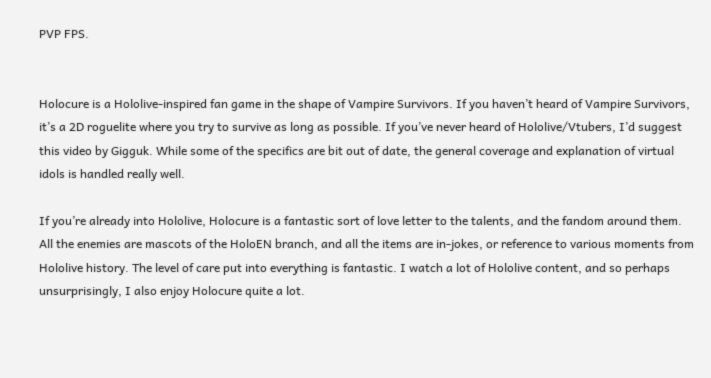PVP FPS.


Holocure is a Hololive-inspired fan game in the shape of Vampire Survivors. If you haven’t heard of Vampire Survivors, it’s a 2D roguelite where you try to survive as long as possible. If you’ve never heard of Hololive/Vtubers, I’d suggest this video by Gigguk. While some of the specifics are bit out of date, the general coverage and explanation of virtual idols is handled really well.

If you’re already into Hololive, Holocure is a fantastic sort of love letter to the talents, and the fandom around them. All the enemies are mascots of the HoloEN branch, and all the items are in-jokes, or reference to various moments from Hololive history. The level of care put into everything is fantastic. I watch a lot of Hololive content, and so perhaps unsurprisingly, I also enjoy Holocure quite a lot.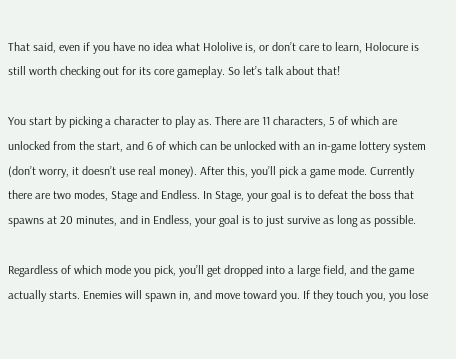That said, even if you have no idea what Hololive is, or don’t care to learn, Holocure is still worth checking out for its core gameplay. So let’s talk about that!

You start by picking a character to play as. There are 11 characters, 5 of which are unlocked from the start, and 6 of which can be unlocked with an in-game lottery system (don’t worry, it doesn’t use real money). After this, you’ll pick a game mode. Currently there are two modes, Stage and Endless. In Stage, your goal is to defeat the boss that spawns at 20 minutes, and in Endless, your goal is to just survive as long as possible.

Regardless of which mode you pick, you’ll get dropped into a large field, and the game actually starts. Enemies will spawn in, and move toward you. If they touch you, you lose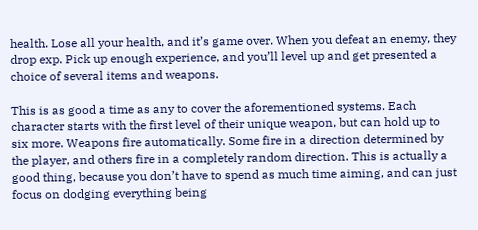health. Lose all your health, and it’s game over. When you defeat an enemy, they drop exp. Pick up enough experience, and you’ll level up and get presented a choice of several items and weapons.

This is as good a time as any to cover the aforementioned systems. Each character starts with the first level of their unique weapon, but can hold up to six more. Weapons fire automatically. Some fire in a direction determined by the player, and others fire in a completely random direction. This is actually a good thing, because you don’t have to spend as much time aiming, and can just focus on dodging everything being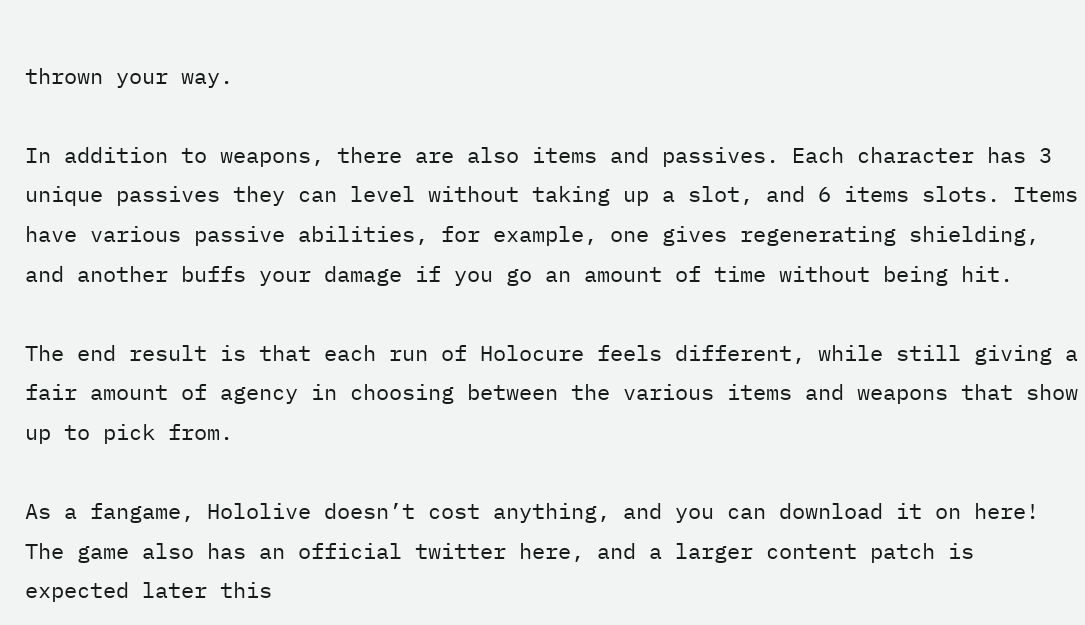thrown your way.

In addition to weapons, there are also items and passives. Each character has 3 unique passives they can level without taking up a slot, and 6 items slots. Items have various passive abilities, for example, one gives regenerating shielding, and another buffs your damage if you go an amount of time without being hit.

The end result is that each run of Holocure feels different, while still giving a fair amount of agency in choosing between the various items and weapons that show up to pick from.

As a fangame, Hololive doesn’t cost anything, and you can download it on here! The game also has an official twitter here, and a larger content patch is expected later this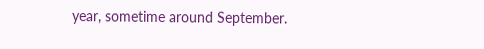year, sometime around September.